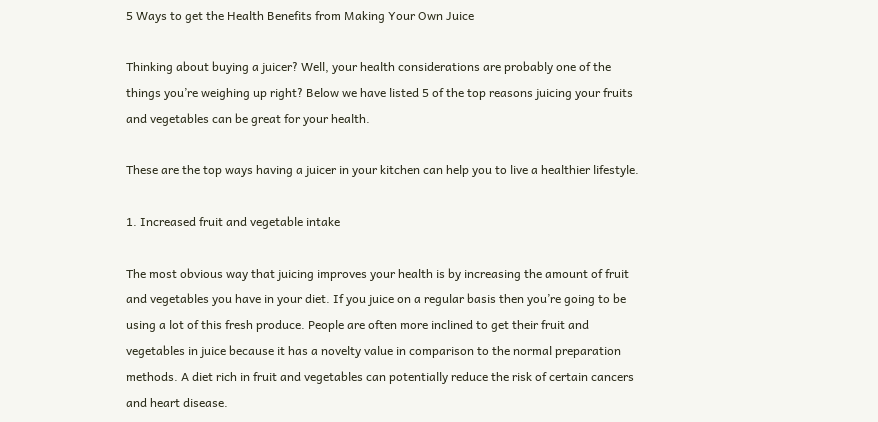5 Ways to get the Health Benefits from Making Your Own Juice

Thinking about buying a juicer? Well, your health considerations are probably one of the things you’re weighing up right? Below we have listed 5 of the top reasons juicing your fruits and vegetables can be great for your health.

These are the top ways having a juicer in your kitchen can help you to live a healthier lifestyle.

1. Increased fruit and vegetable intake

The most obvious way that juicing improves your health is by increasing the amount of fruit and vegetables you have in your diet. If you juice on a regular basis then you’re going to be using a lot of this fresh produce. People are often more inclined to get their fruit and vegetables in juice because it has a novelty value in comparison to the normal preparation methods. A diet rich in fruit and vegetables can potentially reduce the risk of certain cancers and heart disease.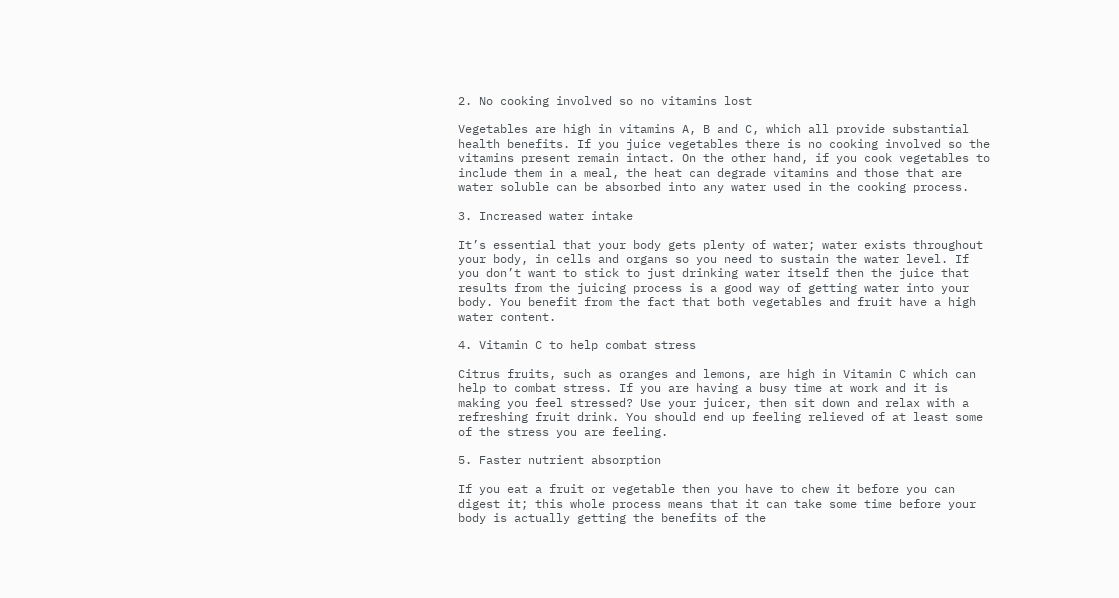2. No cooking involved so no vitamins lost

Vegetables are high in vitamins A, B and C, which all provide substantial health benefits. If you juice vegetables there is no cooking involved so the vitamins present remain intact. On the other hand, if you cook vegetables to include them in a meal, the heat can degrade vitamins and those that are water soluble can be absorbed into any water used in the cooking process.

3. Increased water intake

It’s essential that your body gets plenty of water; water exists throughout your body, in cells and organs so you need to sustain the water level. If you don’t want to stick to just drinking water itself then the juice that results from the juicing process is a good way of getting water into your body. You benefit from the fact that both vegetables and fruit have a high water content.

4. Vitamin C to help combat stress

Citrus fruits, such as oranges and lemons, are high in Vitamin C which can help to combat stress. If you are having a busy time at work and it is making you feel stressed? Use your juicer, then sit down and relax with a refreshing fruit drink. You should end up feeling relieved of at least some of the stress you are feeling.

5. Faster nutrient absorption

If you eat a fruit or vegetable then you have to chew it before you can digest it; this whole process means that it can take some time before your body is actually getting the benefits of the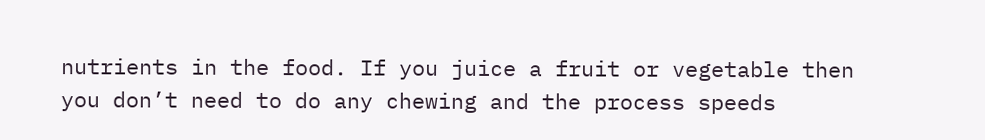nutrients in the food. If you juice a fruit or vegetable then you don’t need to do any chewing and the process speeds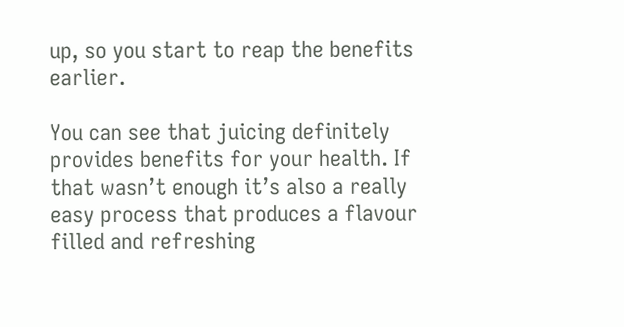up, so you start to reap the benefits earlier.

You can see that juicing definitely provides benefits for your health. If that wasn’t enough it’s also a really easy process that produces a flavour filled and refreshing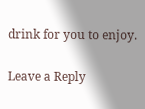drink for you to enjoy.

Leave a Reply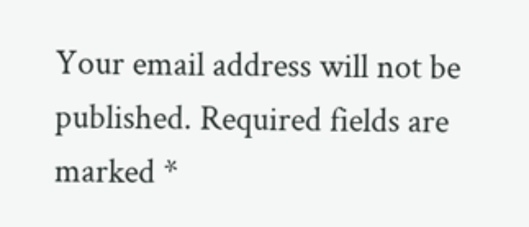Your email address will not be published. Required fields are marked *